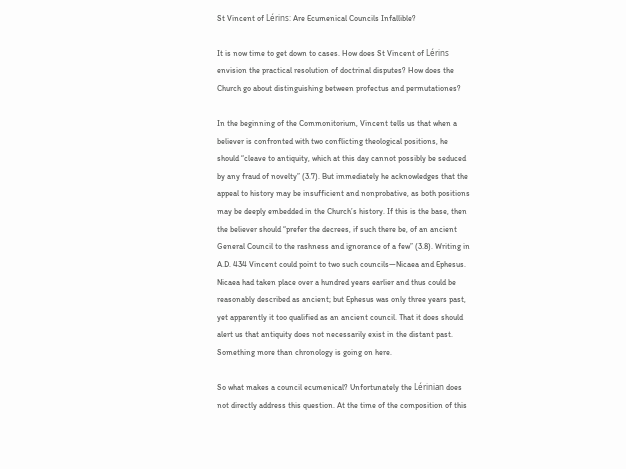St Vincent of Lérins: Are Ecumenical Councils Infallible?

It is now time to get down to cases. How does St Vincent of Lérins envision the practical resolution of doctrinal disputes? How does the Church go about distinguishing between profectus and permutationes?

In the beginning of the Commonitorium, Vincent tells us that when a believer is confronted with two conflicting theological positions, he should “cleave to antiquity, which at this day cannot possibly be seduced by any fraud of novelty” (3.7). But immediately he acknowledges that the appeal to history may be insufficient and nonprobative, as both positions may be deeply embedded in the Church’s history. If this is the base, then the believer should “prefer the decrees, if such there be, of an ancient General Council to the rashness and ignorance of a few” (3.8). Writing in A.D. 434 Vincent could point to two such councils—Nicaea and Ephesus. Nicaea had taken place over a hundred years earlier and thus could be reasonably described as ancient; but Ephesus was only three years past, yet apparently it too qualified as an ancient council. That it does should alert us that antiquity does not necessarily exist in the distant past. Something more than chronology is going on here.

So what makes a council ecumenical? Unfortunately the Lérinian does not directly address this question. At the time of the composition of this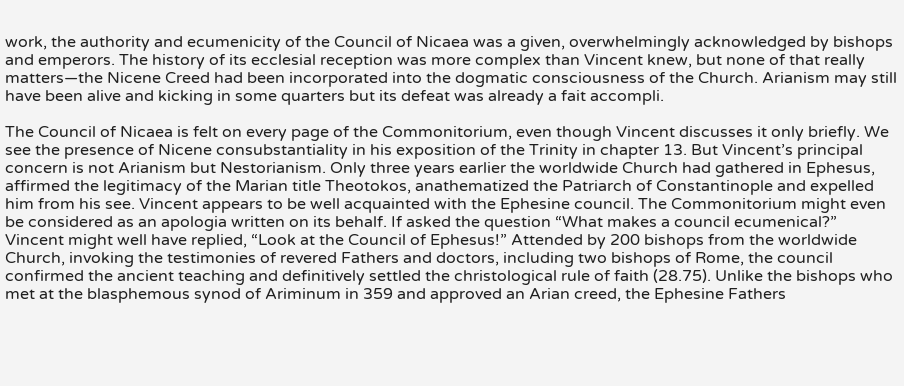work, the authority and ecumenicity of the Council of Nicaea was a given, overwhelmingly acknowledged by bishops and emperors. The history of its ecclesial reception was more complex than Vincent knew, but none of that really matters—the Nicene Creed had been incorporated into the dogmatic consciousness of the Church. Arianism may still have been alive and kicking in some quarters but its defeat was already a fait accompli.

The Council of Nicaea is felt on every page of the Commonitorium, even though Vincent discusses it only briefly. We see the presence of Nicene consubstantiality in his exposition of the Trinity in chapter 13. But Vincent’s principal concern is not Arianism but Nestorianism. Only three years earlier the worldwide Church had gathered in Ephesus, affirmed the legitimacy of the Marian title Theotokos, anathematized the Patriarch of Constantinople and expelled him from his see. Vincent appears to be well acquainted with the Ephesine council. The Commonitorium might even be considered as an apologia written on its behalf. If asked the question “What makes a council ecumenical?” Vincent might well have replied, “Look at the Council of Ephesus!” Attended by 200 bishops from the worldwide Church, invoking the testimonies of revered Fathers and doctors, including two bishops of Rome, the council confirmed the ancient teaching and definitively settled the christological rule of faith (28.75). Unlike the bishops who met at the blasphemous synod of Ariminum in 359 and approved an Arian creed, the Ephesine Fathers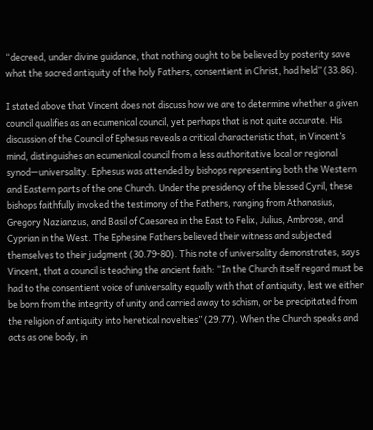“decreed, under divine guidance, that nothing ought to be believed by posterity save what the sacred antiquity of the holy Fathers, consentient in Christ, had held” (33.86).

I stated above that Vincent does not discuss how we are to determine whether a given council qualifies as an ecumenical council, yet perhaps that is not quite accurate. His discussion of the Council of Ephesus reveals a critical characteristic that, in Vincent’s mind, distinguishes an ecumenical council from a less authoritative local or regional synod—universality. Ephesus was attended by bishops representing both the Western and Eastern parts of the one Church. Under the presidency of the blessed Cyril, these bishops faithfully invoked the testimony of the Fathers, ranging from Athanasius, Gregory Nazianzus, and Basil of Caesarea in the East to Felix, Julius, Ambrose, and Cyprian in the West. The Ephesine Fathers believed their witness and subjected themselves to their judgment (30.79-80). This note of universality demonstrates, says Vincent, that a council is teaching the ancient faith: “In the Church itself regard must be had to the consentient voice of universality equally with that of antiquity, lest we either be born from the integrity of unity and carried away to schism, or be precipitated from the religion of antiquity into heretical novelties” (29.77). When the Church speaks and acts as one body, in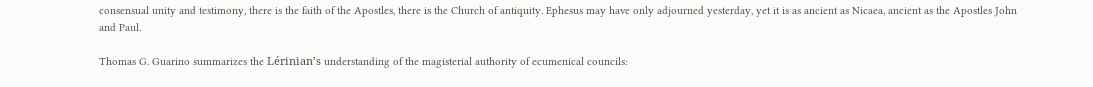consensual unity and testimony, there is the faith of the Apostles, there is the Church of antiquity. Ephesus may have only adjourned yesterday, yet it is as ancient as Nicaea, ancient as the Apostles John and Paul.

Thomas G. Guarino summarizes the Lérinian’s understanding of the magisterial authority of ecumenical councils: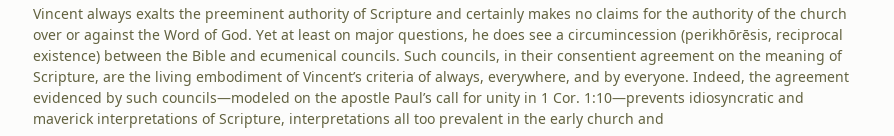Vincent always exalts the preeminent authority of Scripture and certainly makes no claims for the authority of the church over or against the Word of God. Yet at least on major questions, he does see a circumincession (perikhōrēsis, reciprocal existence) between the Bible and ecumenical councils. Such councils, in their consentient agreement on the meaning of Scripture, are the living embodiment of Vincent’s criteria of always, everywhere, and by everyone. Indeed, the agreement evidenced by such councils—modeled on the apostle Paul’s call for unity in 1 Cor. 1:10—prevents idiosyncratic and maverick interpretations of Scripture, interpretations all too prevalent in the early church and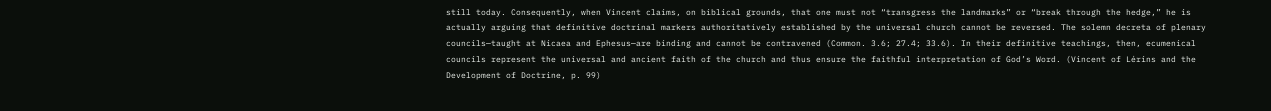still today. Consequently, when Vincent claims, on biblical grounds, that one must not “transgress the landmarks” or “break through the hedge,” he is actually arguing that definitive doctrinal markers authoritatively established by the universal church cannot be reversed. The solemn decreta of plenary councils—taught at Nicaea and Ephesus—are binding and cannot be contravened (Common. 3.6; 27.4; 33.6). In their definitive teachings, then, ecumenical councils represent the universal and ancient faith of the church and thus ensure the faithful interpretation of God’s Word. (Vincent of Lérins and the Development of Doctrine, p. 99)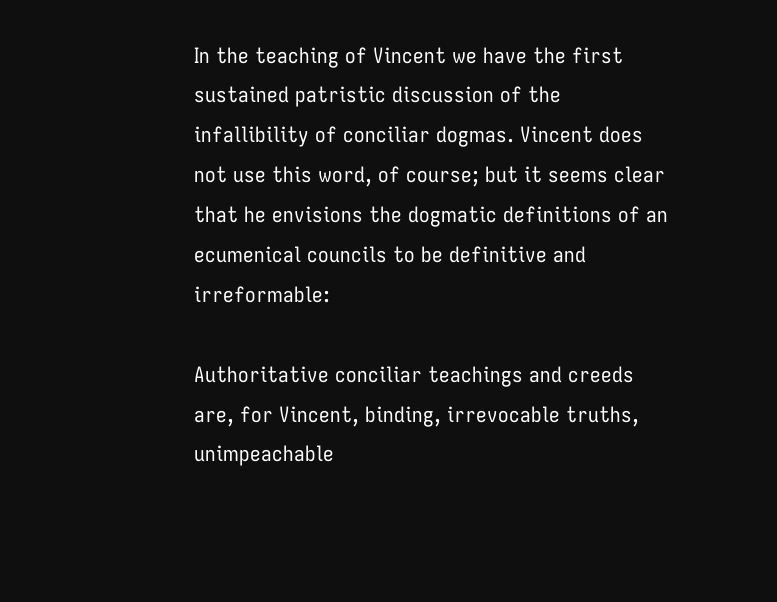In the teaching of Vincent we have the first sustained patristic discussion of the infallibility of conciliar dogmas. Vincent does not use this word, of course; but it seems clear that he envisions the dogmatic definitions of an ecumenical councils to be definitive and irreformable:

Authoritative conciliar teachings and creeds are, for Vincent, binding, irrevocable truths, unimpeachable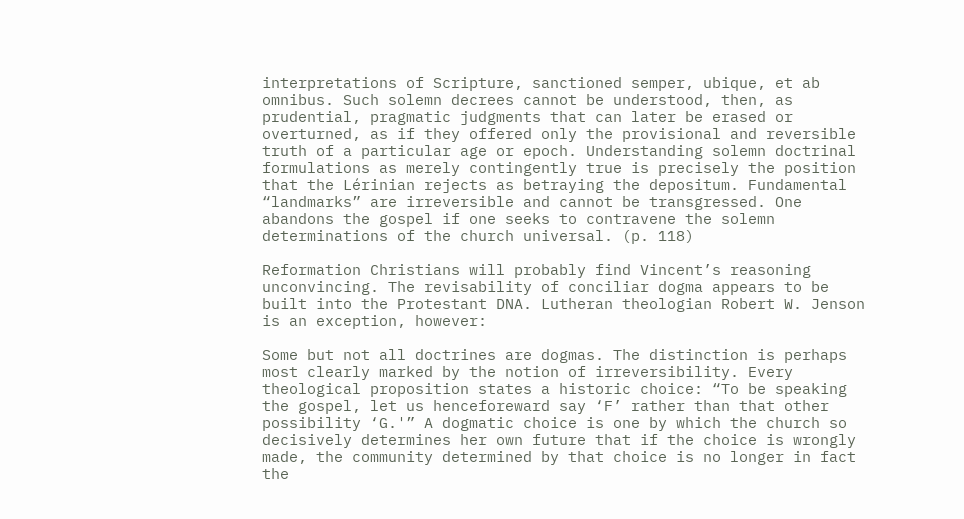interpretations of Scripture, sanctioned semper, ubique, et ab omnibus. Such solemn decrees cannot be understood, then, as prudential, pragmatic judgments that can later be erased or overturned, as if they offered only the provisional and reversible truth of a particular age or epoch. Understanding solemn doctrinal formulations as merely contingently true is precisely the position that the Lérinian rejects as betraying the depositum. Fundamental “landmarks” are irreversible and cannot be transgressed. One abandons the gospel if one seeks to contravene the solemn determinations of the church universal. (p. 118)

Reformation Christians will probably find Vincent’s reasoning unconvincing. The revisability of conciliar dogma appears to be built into the Protestant DNA. Lutheran theologian Robert W. Jenson is an exception, however:

Some but not all doctrines are dogmas. The distinction is perhaps most clearly marked by the notion of irreversibility. Every theological proposition states a historic choice: “To be speaking the gospel, let us henceforeward say ‘F’ rather than that other possibility ‘G.'” A dogmatic choice is one by which the church so decisively determines her own future that if the choice is wrongly made, the community determined by that choice is no longer in fact the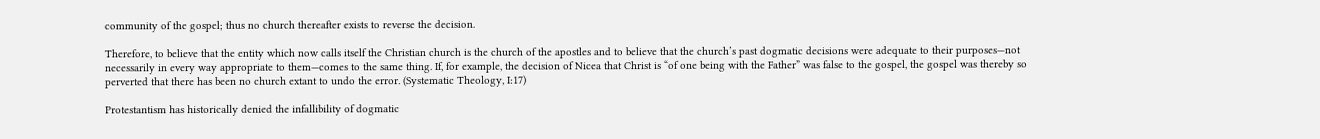community of the gospel; thus no church thereafter exists to reverse the decision.

Therefore, to believe that the entity which now calls itself the Christian church is the church of the apostles and to believe that the church’s past dogmatic decisions were adequate to their purposes—not necessarily in every way appropriate to them—comes to the same thing. If, for example, the decision of Nicea that Christ is “of one being with the Father” was false to the gospel, the gospel was thereby so perverted that there has been no church extant to undo the error. (Systematic Theology, I:17)

Protestantism has historically denied the infallibility of dogmatic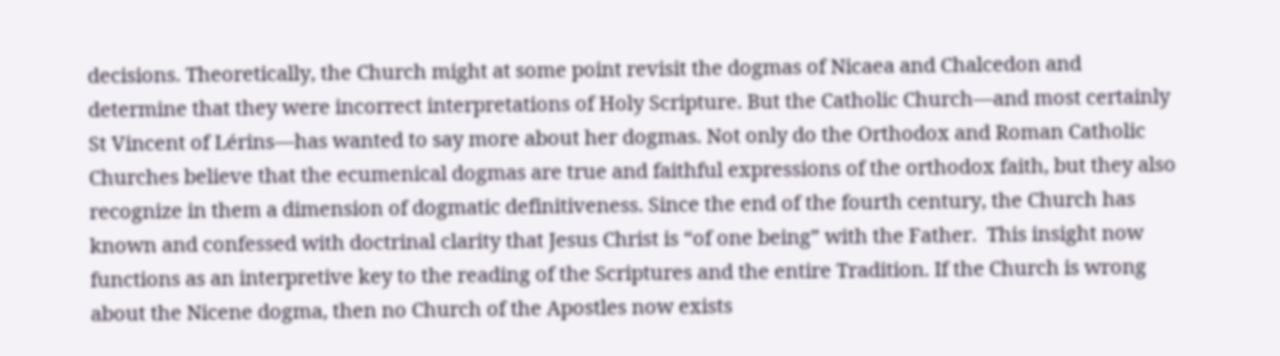decisions. Theoretically, the Church might at some point revisit the dogmas of Nicaea and Chalcedon and determine that they were incorrect interpretations of Holy Scripture. But the Catholic Church—and most certainly St Vincent of Lérins—has wanted to say more about her dogmas. Not only do the Orthodox and Roman Catholic Churches believe that the ecumenical dogmas are true and faithful expressions of the orthodox faith, but they also recognize in them a dimension of dogmatic definitiveness. Since the end of the fourth century, the Church has known and confessed with doctrinal clarity that Jesus Christ is “of one being” with the Father.  This insight now functions as an interpretive key to the reading of the Scriptures and the entire Tradition. If the Church is wrong about the Nicene dogma, then no Church of the Apostles now exists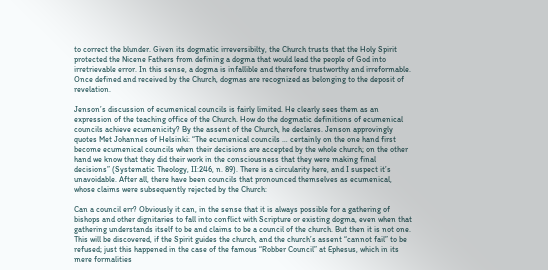to correct the blunder. Given its dogmatic irreversibilty, the Church trusts that the Holy Spirit protected the Nicene Fathers from defining a dogma that would lead the people of God into irretrievable error. In this sense, a dogma is infallible and therefore trustworthy and irreformable. Once defined and received by the Church, dogmas are recognized as belonging to the deposit of revelation.

Jenson’s discussion of ecumenical councils is fairly limited. He clearly sees them as an expression of the teaching office of the Church. How do the dogmatic definitions of ecumenical councils achieve ecumenicity? By the assent of the Church, he declares. Jenson approvingly quotes Met Johannes of Helsinki: “The ecumenical councils … certainly on the one hand first become ecumenical councils when their decisions are accepted by the whole church; on the other hand we know that they did their work in the consciousness that they were making final decisions” (Systematic Theology, II:246, n. 89). There is a circularity here, and I suspect it’s unavoidable. After all, there have been councils that pronounced themselves as ecumenical, whose claims were subsequently rejected by the Church:

Can a council err? Obviously it can, in the sense that it is always possible for a gathering of bishops and other dignitaries to fall into conflict with Scripture or existing dogma, even when that gathering understands itself to be and claims to be a council of the church. But then it is not one. This will be discovered, if the Spirit guides the church, and the church’s assent “cannot fail” to be refused; just this happened in the case of the famous “Robber Council” at Ephesus, which in its mere formalities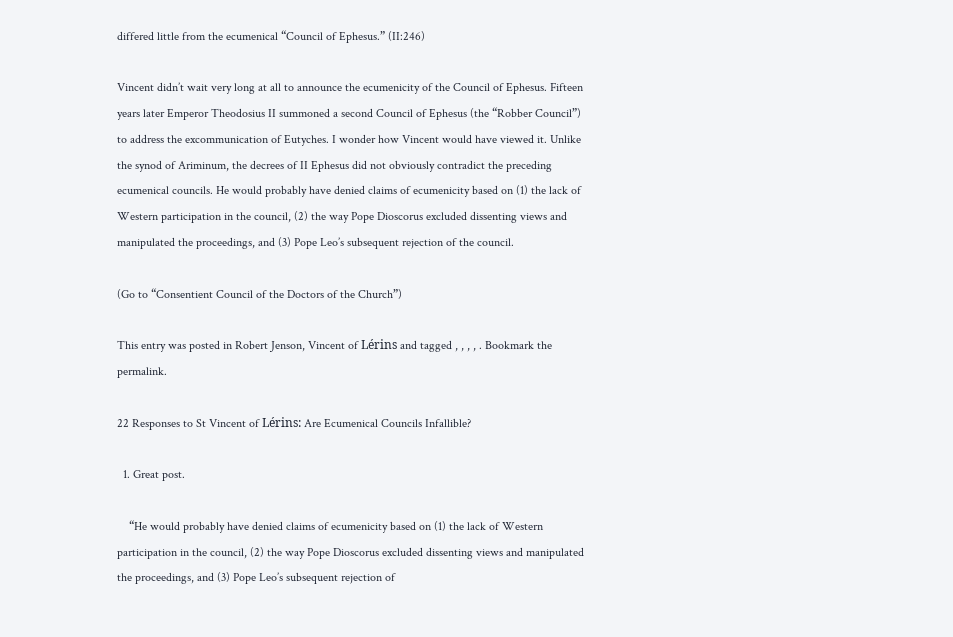differed little from the ecumenical “Council of Ephesus.” (II:246)

Vincent didn’t wait very long at all to announce the ecumenicity of the Council of Ephesus. Fifteen years later Emperor Theodosius II summoned a second Council of Ephesus (the “Robber Council”) to address the excommunication of Eutyches. I wonder how Vincent would have viewed it. Unlike the synod of Ariminum, the decrees of II Ephesus did not obviously contradict the preceding ecumenical councils. He would probably have denied claims of ecumenicity based on (1) the lack of Western participation in the council, (2) the way Pope Dioscorus excluded dissenting views and manipulated the proceedings, and (3) Pope Leo’s subsequent rejection of the council.

(Go to “Consentient Council of the Doctors of the Church”)

This entry was posted in Robert Jenson, Vincent of Lérins and tagged , , , , . Bookmark the permalink.

22 Responses to St Vincent of Lérins: Are Ecumenical Councils Infallible?

  1. Great post.

    “He would probably have denied claims of ecumenicity based on (1) the lack of Western participation in the council, (2) the way Pope Dioscorus excluded dissenting views and manipulated the proceedings, and (3) Pope Leo’s subsequent rejection of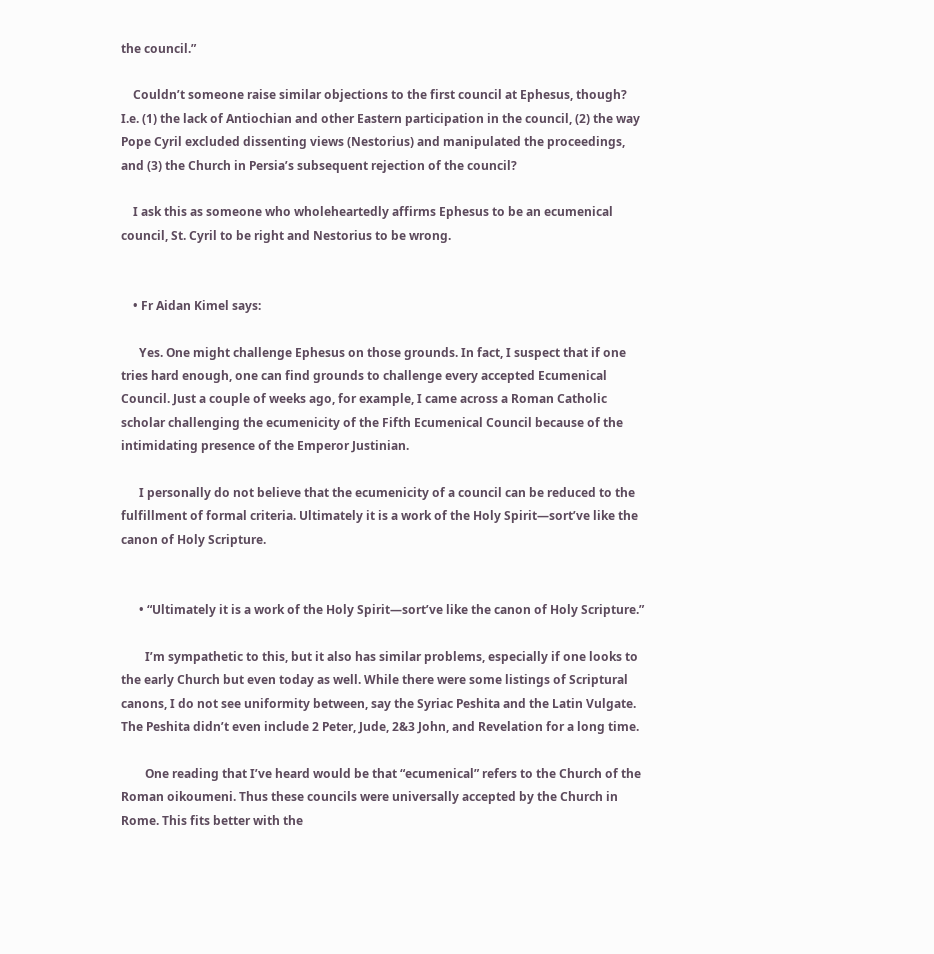the council.”

    Couldn’t someone raise similar objections to the first council at Ephesus, though? I.e. (1) the lack of Antiochian and other Eastern participation in the council, (2) the way Pope Cyril excluded dissenting views (Nestorius) and manipulated the proceedings, and (3) the Church in Persia’s subsequent rejection of the council?

    I ask this as someone who wholeheartedly affirms Ephesus to be an ecumenical council, St. Cyril to be right and Nestorius to be wrong.


    • Fr Aidan Kimel says:

      Yes. One might challenge Ephesus on those grounds. In fact, I suspect that if one tries hard enough, one can find grounds to challenge every accepted Ecumenical Council. Just a couple of weeks ago, for example, I came across a Roman Catholic scholar challenging the ecumenicity of the Fifth Ecumenical Council because of the intimidating presence of the Emperor Justinian.

      I personally do not believe that the ecumenicity of a council can be reduced to the fulfillment of formal criteria. Ultimately it is a work of the Holy Spirit—sort’ve like the canon of Holy Scripture.


      • “Ultimately it is a work of the Holy Spirit—sort’ve like the canon of Holy Scripture.”

        I’m sympathetic to this, but it also has similar problems, especially if one looks to the early Church but even today as well. While there were some listings of Scriptural canons, I do not see uniformity between, say the Syriac Peshita and the Latin Vulgate. The Peshita didn’t even include 2 Peter, Jude, 2&3 John, and Revelation for a long time.

        One reading that I’ve heard would be that “ecumenical” refers to the Church of the Roman oikoumeni. Thus these councils were universally accepted by the Church in Rome. This fits better with the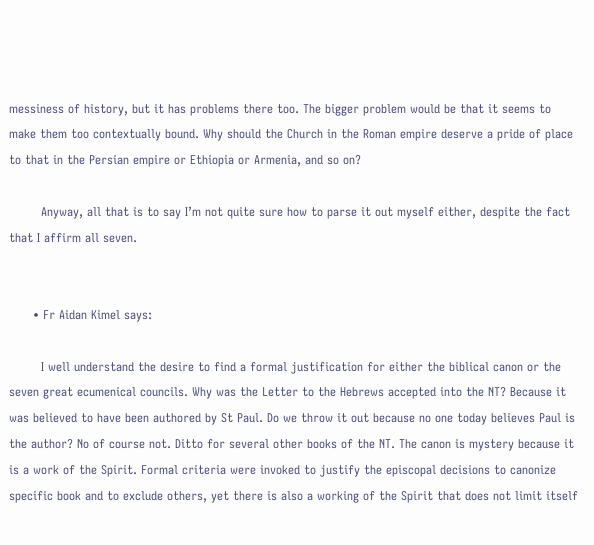messiness of history, but it has problems there too. The bigger problem would be that it seems to make them too contextually bound. Why should the Church in the Roman empire deserve a pride of place to that in the Persian empire or Ethiopia or Armenia, and so on?

        Anyway, all that is to say I’m not quite sure how to parse it out myself either, despite the fact that I affirm all seven.


      • Fr Aidan Kimel says:

        I well understand the desire to find a formal justification for either the biblical canon or the seven great ecumenical councils. Why was the Letter to the Hebrews accepted into the NT? Because it was believed to have been authored by St Paul. Do we throw it out because no one today believes Paul is the author? No of course not. Ditto for several other books of the NT. The canon is mystery because it is a work of the Spirit. Formal criteria were invoked to justify the episcopal decisions to canonize specific book and to exclude others, yet there is also a working of the Spirit that does not limit itself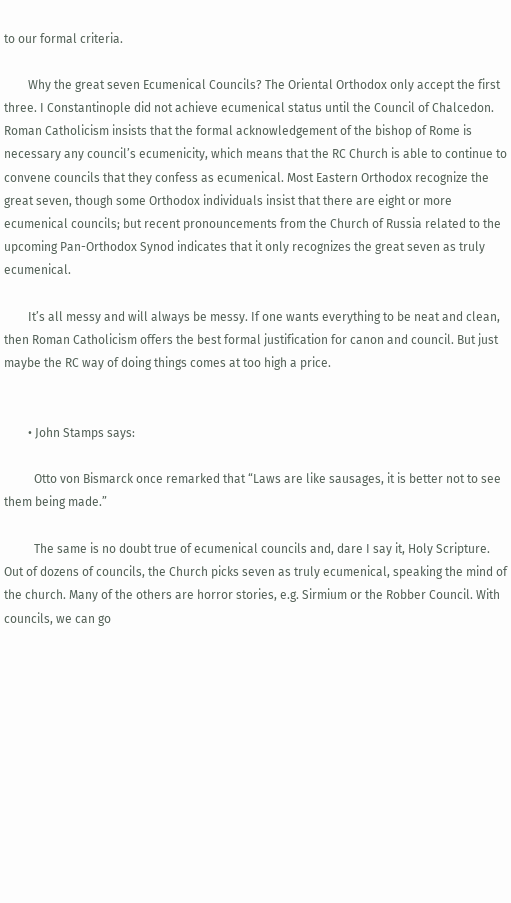to our formal criteria.

        Why the great seven Ecumenical Councils? The Oriental Orthodox only accept the first three. I Constantinople did not achieve ecumenical status until the Council of Chalcedon. Roman Catholicism insists that the formal acknowledgement of the bishop of Rome is necessary any council’s ecumenicity, which means that the RC Church is able to continue to convene councils that they confess as ecumenical. Most Eastern Orthodox recognize the great seven, though some Orthodox individuals insist that there are eight or more ecumenical councils; but recent pronouncements from the Church of Russia related to the upcoming Pan-Orthodox Synod indicates that it only recognizes the great seven as truly ecumenical.

        It’s all messy and will always be messy. If one wants everything to be neat and clean, then Roman Catholicism offers the best formal justification for canon and council. But just maybe the RC way of doing things comes at too high a price.


        • John Stamps says:

          Otto von Bismarck once remarked that “Laws are like sausages, it is better not to see them being made.”

          The same is no doubt true of ecumenical councils and, dare I say it, Holy Scripture. Out of dozens of councils, the Church picks seven as truly ecumenical, speaking the mind of the church. Many of the others are horror stories, e.g. Sirmium or the Robber Council. With councils, we can go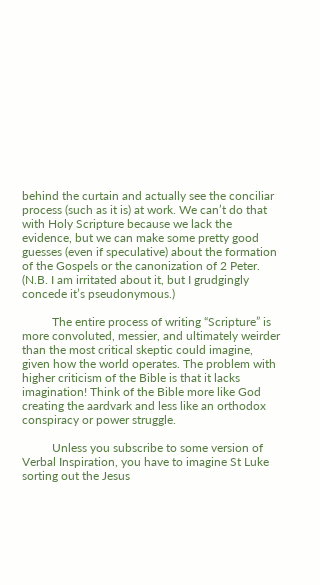behind the curtain and actually see the conciliar process (such as it is) at work. We can’t do that with Holy Scripture because we lack the evidence, but we can make some pretty good guesses (even if speculative) about the formation of the Gospels or the canonization of 2 Peter. (N.B. I am irritated about it, but I grudgingly concede it’s pseudonymous.)

          The entire process of writing “Scripture” is more convoluted, messier, and ultimately weirder than the most critical skeptic could imagine, given how the world operates. The problem with higher criticism of the Bible is that it lacks imagination! Think of the Bible more like God creating the aardvark and less like an orthodox conspiracy or power struggle.

          Unless you subscribe to some version of Verbal Inspiration, you have to imagine St Luke sorting out the Jesus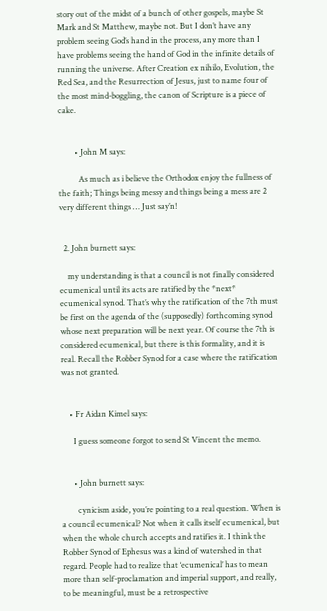story out of the midst of a bunch of other gospels, maybe St Mark and St Matthew, maybe not. But I don’t have any problem seeing God’s hand in the process, any more than I have problems seeing the hand of God in the infinite details of running the universe. After Creation ex nihilo, Evolution, the Red Sea, and the Resurrection of Jesus, just to name four of the most mind-boggling, the canon of Scripture is a piece of cake.


        • John M says:

          As much as i believe the Orthodox enjoy the fullness of the faith; Things being messy and things being a mess are 2 very different things … Just say’n!


  2. John burnett says:

    my understanding is that a council is not finally considered ecumenical until its acts are ratified by the *next* ecumenical synod. That’s why the ratification of the 7th must be first on the agenda of the (supposedly) forthcoming synod whose next preparation will be next year. Of course the 7th is considered ecumenical, but there is this formality, and it is real. Recall the Robber Synod for a case where the ratification was not granted.


    • Fr Aidan Kimel says:

      I guess someone forgot to send St Vincent the memo.


      • John burnett says:

        cynicism aside, you’re pointing to a real question. When is a council ecumenical? Not when it calls itself ecumenical, but when the whole church accepts and ratifies it. I think the Robber Synod of Ephesus was a kind of watershed in that regard. People had to realize that ‘ecumenical’ has to mean more than self-proclamation and imperial support, and really, to be meaningful, must be a retrospective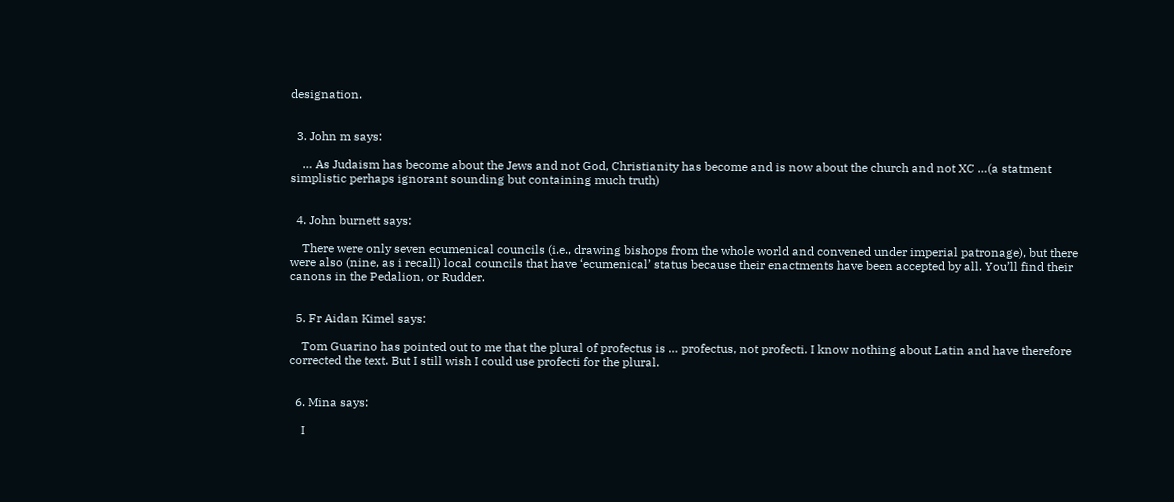designation.


  3. John m says:

    … As Judaism has become about the Jews and not God, Christianity has become and is now about the church and not XC …(a statment simplistic perhaps ignorant sounding but containing much truth)


  4. John burnett says:

    There were only seven ecumenical councils (i.e., drawing bishops from the whole world and convened under imperial patronage), but there were also (nine, as i recall) local councils that have ‘ecumenical’ status because their enactments have been accepted by all. You’ll find their canons in the Pedalion, or Rudder.


  5. Fr Aidan Kimel says:

    Tom Guarino has pointed out to me that the plural of profectus is … profectus, not profecti. I know nothing about Latin and have therefore corrected the text. But I still wish I could use profecti for the plural.


  6. Mina says:

    I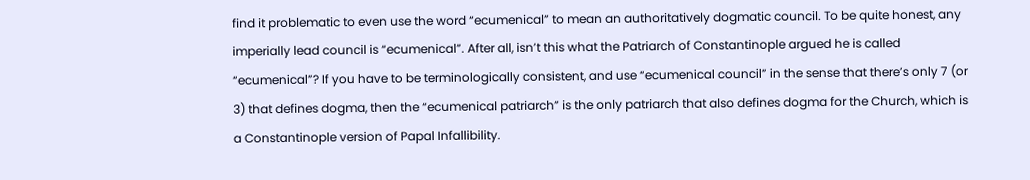find it problematic to even use the word “ecumenical” to mean an authoritatively dogmatic council. To be quite honest, any imperially lead council is “ecumenical”. After all, isn’t this what the Patriarch of Constantinople argued he is called “ecumenical”? If you have to be terminologically consistent, and use “ecumenical council” in the sense that there’s only 7 (or 3) that defines dogma, then the “ecumenical patriarch” is the only patriarch that also defines dogma for the Church, which is a Constantinople version of Papal Infallibility.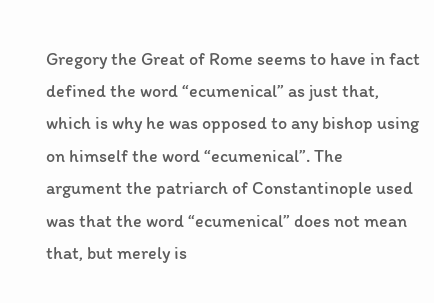Gregory the Great of Rome seems to have in fact defined the word “ecumenical” as just that, which is why he was opposed to any bishop using on himself the word “ecumenical”. The argument the patriarch of Constantinople used was that the word “ecumenical” does not mean that, but merely is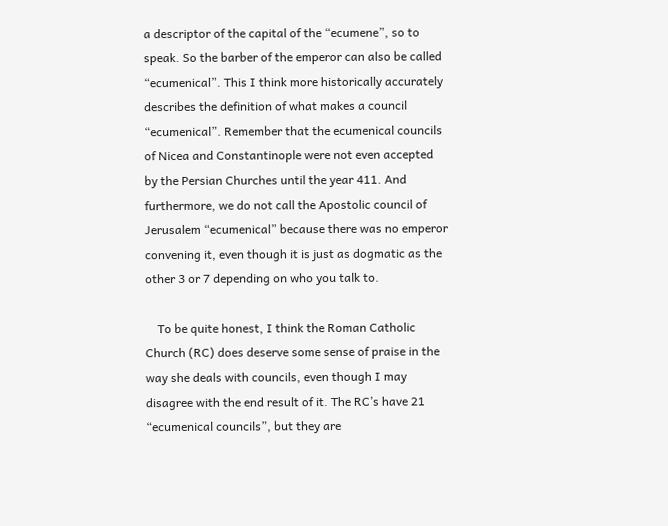a descriptor of the capital of the “ecumene”, so to speak. So the barber of the emperor can also be called “ecumenical”. This I think more historically accurately describes the definition of what makes a council “ecumenical”. Remember that the ecumenical councils of Nicea and Constantinople were not even accepted by the Persian Churches until the year 411. And furthermore, we do not call the Apostolic council of Jerusalem “ecumenical” because there was no emperor convening it, even though it is just as dogmatic as the other 3 or 7 depending on who you talk to.

    To be quite honest, I think the Roman Catholic Church (RC) does deserve some sense of praise in the way she deals with councils, even though I may disagree with the end result of it. The RC’s have 21 “ecumenical councils”, but they are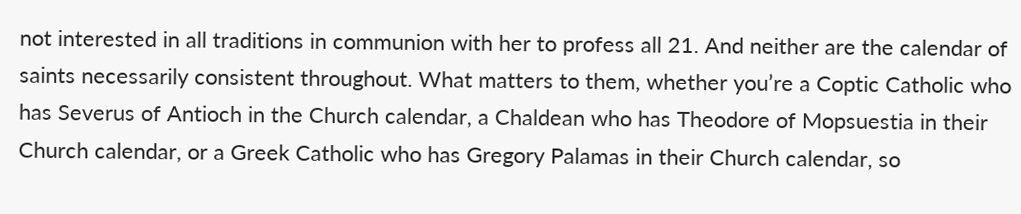not interested in all traditions in communion with her to profess all 21. And neither are the calendar of saints necessarily consistent throughout. What matters to them, whether you’re a Coptic Catholic who has Severus of Antioch in the Church calendar, a Chaldean who has Theodore of Mopsuestia in their Church calendar, or a Greek Catholic who has Gregory Palamas in their Church calendar, so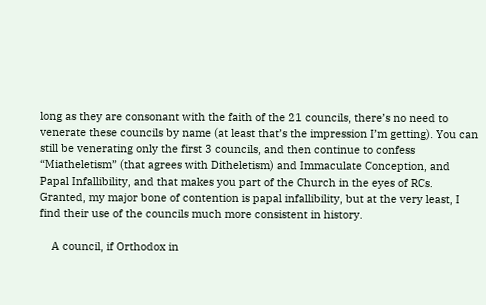long as they are consonant with the faith of the 21 councils, there’s no need to venerate these councils by name (at least that’s the impression I’m getting). You can still be venerating only the first 3 councils, and then continue to confess “Miatheletism” (that agrees with Ditheletism) and Immaculate Conception, and Papal Infallibility, and that makes you part of the Church in the eyes of RCs. Granted, my major bone of contention is papal infallibility, but at the very least, I find their use of the councils much more consistent in history.

    A council, if Orthodox in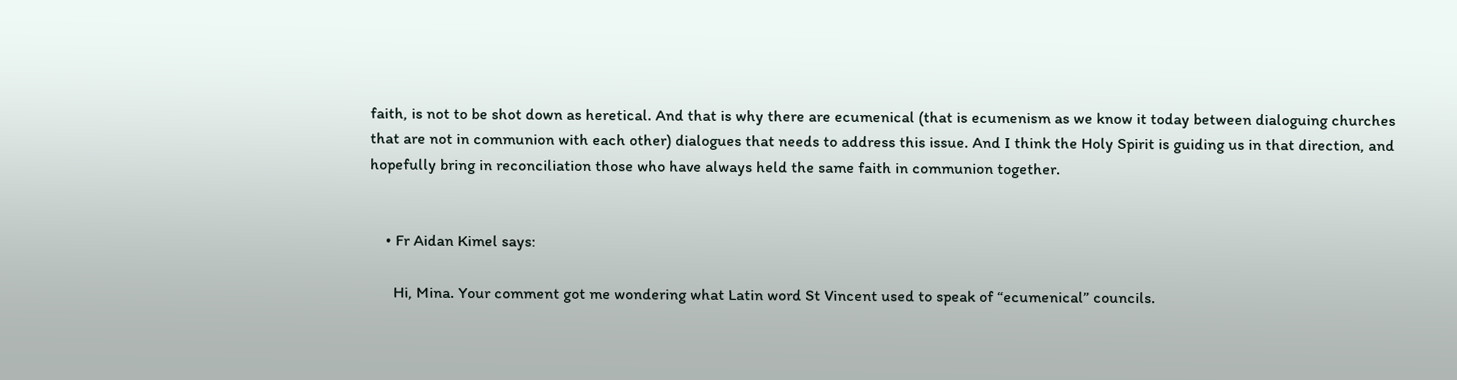faith, is not to be shot down as heretical. And that is why there are ecumenical (that is ecumenism as we know it today between dialoguing churches that are not in communion with each other) dialogues that needs to address this issue. And I think the Holy Spirit is guiding us in that direction, and hopefully bring in reconciliation those who have always held the same faith in communion together.


    • Fr Aidan Kimel says:

      Hi, Mina. Your comment got me wondering what Latin word St Vincent used to speak of “ecumenical” councils.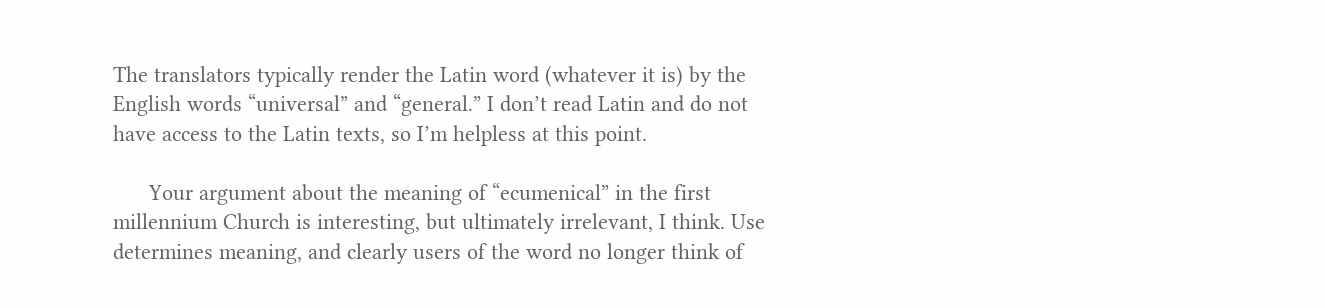The translators typically render the Latin word (whatever it is) by the English words “universal” and “general.” I don’t read Latin and do not have access to the Latin texts, so I’m helpless at this point.

      Your argument about the meaning of “ecumenical” in the first millennium Church is interesting, but ultimately irrelevant, I think. Use determines meaning, and clearly users of the word no longer think of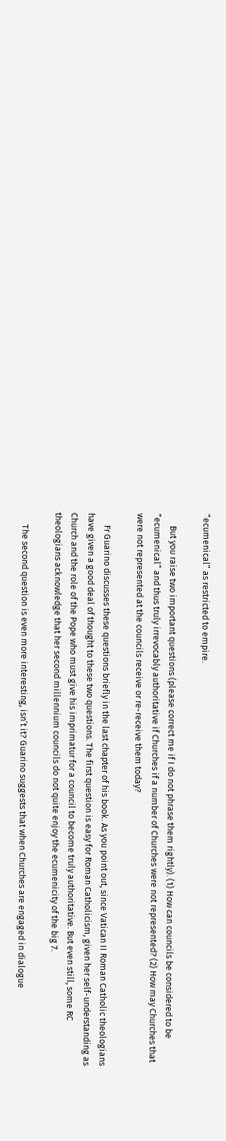“ecumenical” as restricted to empire.

      But you raise two important questions (please correct me if I do not phrase them rightly). (1) How can councils be considered to be “ecumenical” and thus truly irrevocably authoritative if Churches if a number of Churches were not represented? (2) How may Churches that were not represented at the councils receive or re-receive them today?

      Fr Guarino discusses these questions briefly in the last chapter of his book. As you point out, since Vatican II Roman Catholic theologians have given a good deal of thought to these two questions. The first question is easy for Roman Catholicism, given her self-understanding as Church and the role of the Pope who must give his imprimatur for a council to become truly authoritative. But even still, some RC theologians acknowledge that her second millennium councils do not quite enjoy the ecumenicity of the big 7.

      The second question is even more interesting, isn’t it? Guarino suggests that when Churches are engaged in dialogue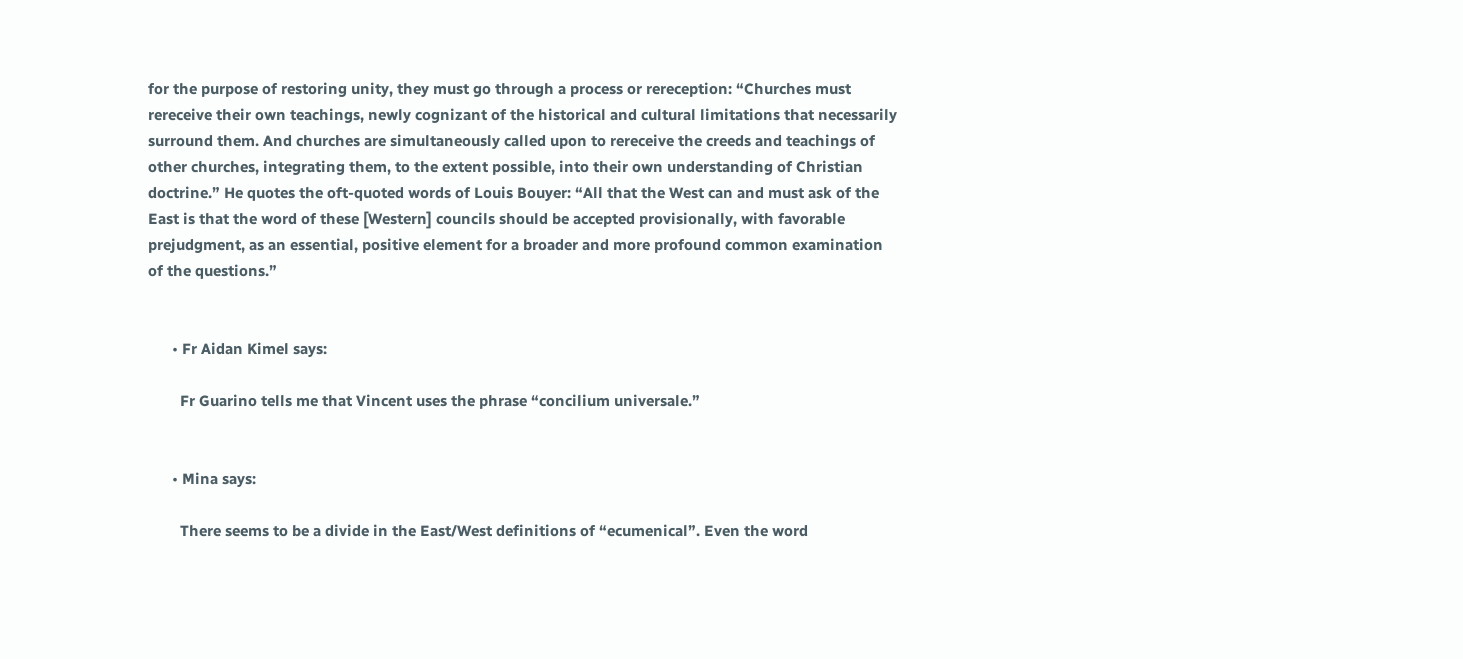for the purpose of restoring unity, they must go through a process or rereception: “Churches must rereceive their own teachings, newly cognizant of the historical and cultural limitations that necessarily surround them. And churches are simultaneously called upon to rereceive the creeds and teachings of other churches, integrating them, to the extent possible, into their own understanding of Christian doctrine.” He quotes the oft-quoted words of Louis Bouyer: “All that the West can and must ask of the East is that the word of these [Western] councils should be accepted provisionally, with favorable prejudgment, as an essential, positive element for a broader and more profound common examination of the questions.”


      • Fr Aidan Kimel says:

        Fr Guarino tells me that Vincent uses the phrase “concilium universale.”


      • Mina says:

        There seems to be a divide in the East/West definitions of “ecumenical”. Even the word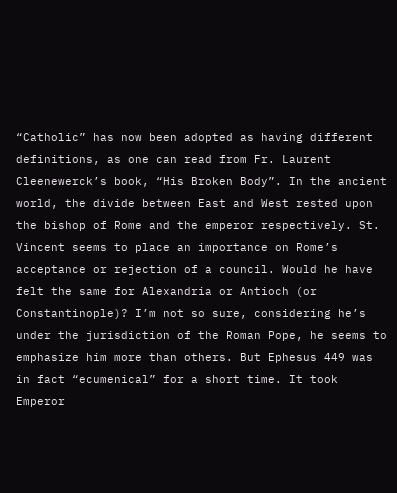“Catholic” has now been adopted as having different definitions, as one can read from Fr. Laurent Cleenewerck’s book, “His Broken Body”. In the ancient world, the divide between East and West rested upon the bishop of Rome and the emperor respectively. St. Vincent seems to place an importance on Rome’s acceptance or rejection of a council. Would he have felt the same for Alexandria or Antioch (or Constantinople)? I’m not so sure, considering he’s under the jurisdiction of the Roman Pope, he seems to emphasize him more than others. But Ephesus 449 was in fact “ecumenical” for a short time. It took Emperor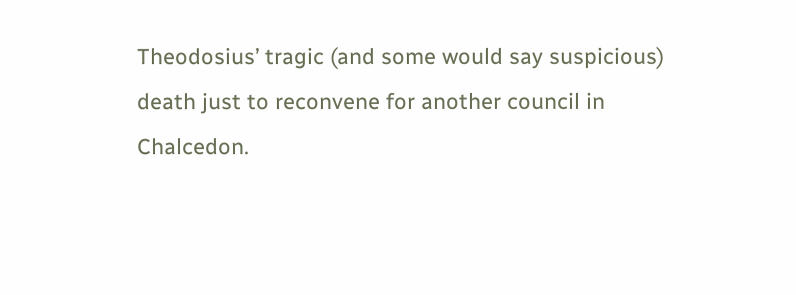Theodosius’ tragic (and some would say suspicious) death just to reconvene for another council in Chalcedon.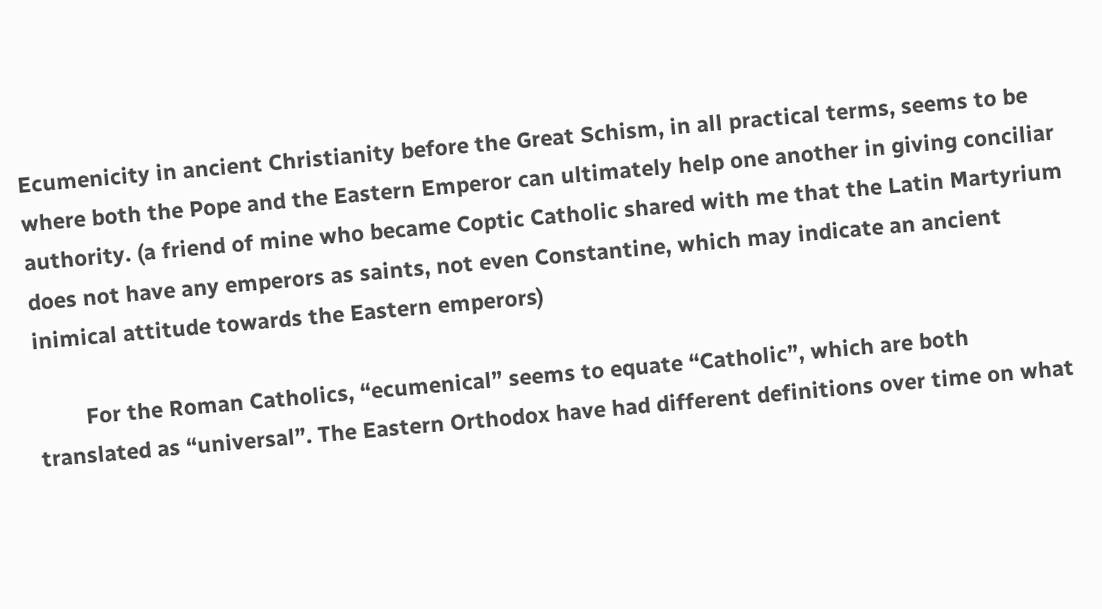Ecumenicity in ancient Christianity before the Great Schism, in all practical terms, seems to be where both the Pope and the Eastern Emperor can ultimately help one another in giving conciliar authority. (a friend of mine who became Coptic Catholic shared with me that the Latin Martyrium does not have any emperors as saints, not even Constantine, which may indicate an ancient inimical attitude towards the Eastern emperors)

        For the Roman Catholics, “ecumenical” seems to equate “Catholic”, which are both translated as “universal”. The Eastern Orthodox have had different definitions over time on what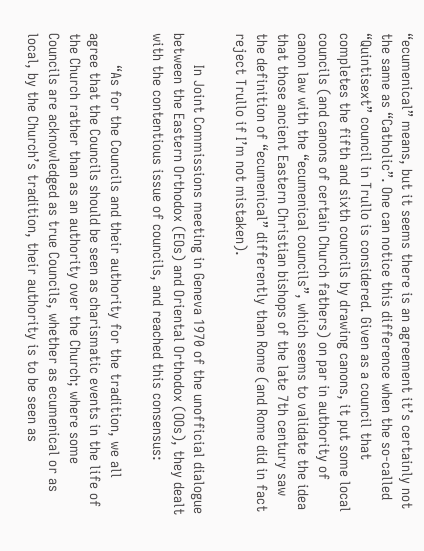“ecumenical” means, but it seems there is an agreement it’s certainly not the same as “Catholic”. One can notice this difference when the so-called “Quintisext” council in Trullo is considered. Given as a council that completes the fifth and sixth councils by drawing canons, it put some local councils (and canons of certain Church fathers) on par in authority of canon law with the “ecumenical councils”, which seems to validate the idea that those ancient Eastern Christian bishops of the late 7th century saw the definition of “ecumenical” differently than Rome (and Rome did in fact reject Trullo if I’m not mistaken).

        In Joint Commissions meeting in Geneva 1970 of the unofficial dialogue between the Eastern Orthodox (EOs) and Oriental Orthodox (OOs), they dealt with the contentious issue of councils, and reached this consensus:

        “As for the Councils and their authority for the tradition, we all agree that the Councils should be seen as charismatic events in the life of the Church rather than as an authority over the Church; where some Councils are acknowledged as true Councils, whether as ecumenical or as local, by the Church’s tradition, their authority is to be seen as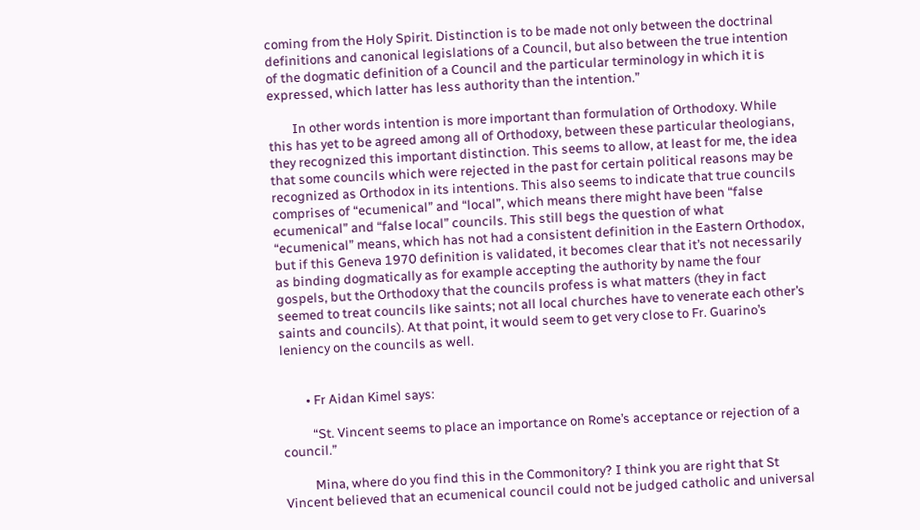coming from the Holy Spirit. Distinction is to be made not only between the doctrinal definitions and canonical legislations of a Council, but also between the true intention of the dogmatic definition of a Council and the particular terminology in which it is expressed, which latter has less authority than the intention.”

        In other words intention is more important than formulation of Orthodoxy. While this has yet to be agreed among all of Orthodoxy, between these particular theologians, they recognized this important distinction. This seems to allow, at least for me, the idea that some councils which were rejected in the past for certain political reasons may be recognized as Orthodox in its intentions. This also seems to indicate that true councils comprises of “ecumenical” and “local”, which means there might have been “false ecumenical” and “false local” councils. This still begs the question of what “ecumenical” means, which has not had a consistent definition in the Eastern Orthodox, but if this Geneva 1970 definition is validated, it becomes clear that it’s not necessarily as binding dogmatically as for example accepting the authority by name the four gospels, but the Orthodoxy that the councils profess is what matters (they in fact seemed to treat councils like saints; not all local churches have to venerate each other’s saints and councils). At that point, it would seem to get very close to Fr. Guarino’s leniency on the councils as well.


        • Fr Aidan Kimel says:

          “St. Vincent seems to place an importance on Rome’s acceptance or rejection of a council.”

          Mina, where do you find this in the Commonitory? I think you are right that St Vincent believed that an ecumenical council could not be judged catholic and universal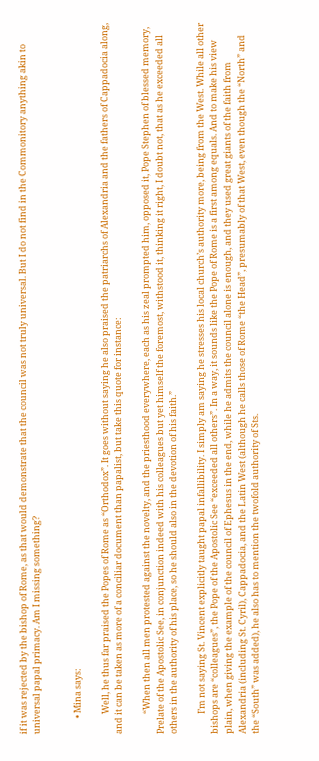if it was rejected by the bishop of Rome, as that would demonstrate that the council was not truly universal. But I do not find in the Commonitory anything akin to universal papal primacy. Am I missing something?


        • Mina says:

          Well, he thus far praised the Popes of Rome as “Orthodox”. It goes without saying he also praised the patriarchs of Alexandria and the fathers of Cappadocia along, and it can be taken as more of a conciliar document than papalist, but take this quote for instance:

          “When then all men protested against the novelty, and the priesthood everywhere, each as his zeal prompted him, opposed it, Pope Stephen of blessed memory, Prelate of the Apostolic See, in conjunction indeed with his colleagues but yet himself the foremost, withstood it, thinking it right, I doubt not, that as he exceeded all others in the authority of his place, so he should also in the devotion of his faith.”

          I’m not saying St. Vincent explicitly taught papal infallibility. I simply am saying he stresses his local church’s authority more, being from the West. While all other bishops are “colleagues”, the Pope of the Apostolic See “exceeded all others”. In a way, it sounds like the Pope of Rome is a first among equals. And to make his view plain, when giving the example of the council of Ephesus in the end, while he admits the council alone is enough, and they used great giants of the faith from Alexandria (including St. Cyril), Cappadocia, and the Latin West (although he calls those of Rome “the Head”, presumably of that West, even though the “North” and the “South” was added), he also has to mention the twofold authority of Sts.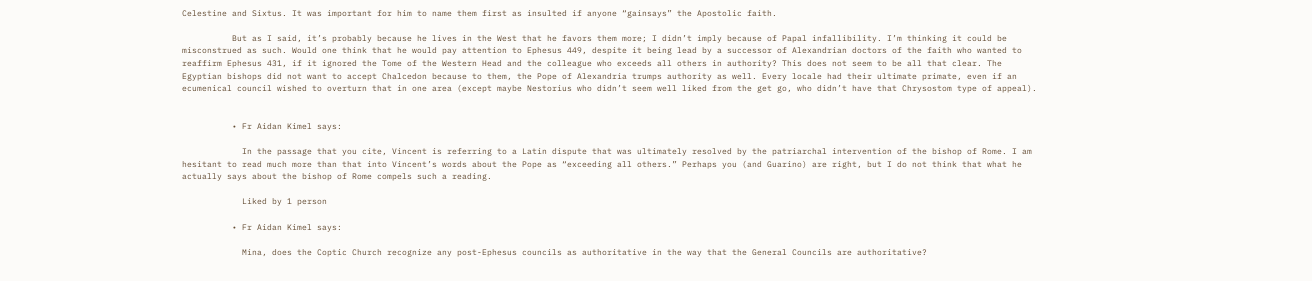Celestine and Sixtus. It was important for him to name them first as insulted if anyone “gainsays” the Apostolic faith.

          But as I said, it’s probably because he lives in the West that he favors them more; I didn’t imply because of Papal infallibility. I’m thinking it could be misconstrued as such. Would one think that he would pay attention to Ephesus 449, despite it being lead by a successor of Alexandrian doctors of the faith who wanted to reaffirm Ephesus 431, if it ignored the Tome of the Western Head and the colleague who exceeds all others in authority? This does not seem to be all that clear. The Egyptian bishops did not want to accept Chalcedon because to them, the Pope of Alexandria trumps authority as well. Every locale had their ultimate primate, even if an ecumenical council wished to overturn that in one area (except maybe Nestorius who didn’t seem well liked from the get go, who didn’t have that Chrysostom type of appeal).


          • Fr Aidan Kimel says:

            In the passage that you cite, Vincent is referring to a Latin dispute that was ultimately resolved by the patriarchal intervention of the bishop of Rome. I am hesitant to read much more than that into Vincent’s words about the Pope as “exceeding all others.” Perhaps you (and Guarino) are right, but I do not think that what he actually says about the bishop of Rome compels such a reading.

            Liked by 1 person

          • Fr Aidan Kimel says:

            Mina, does the Coptic Church recognize any post-Ephesus councils as authoritative in the way that the General Councils are authoritative?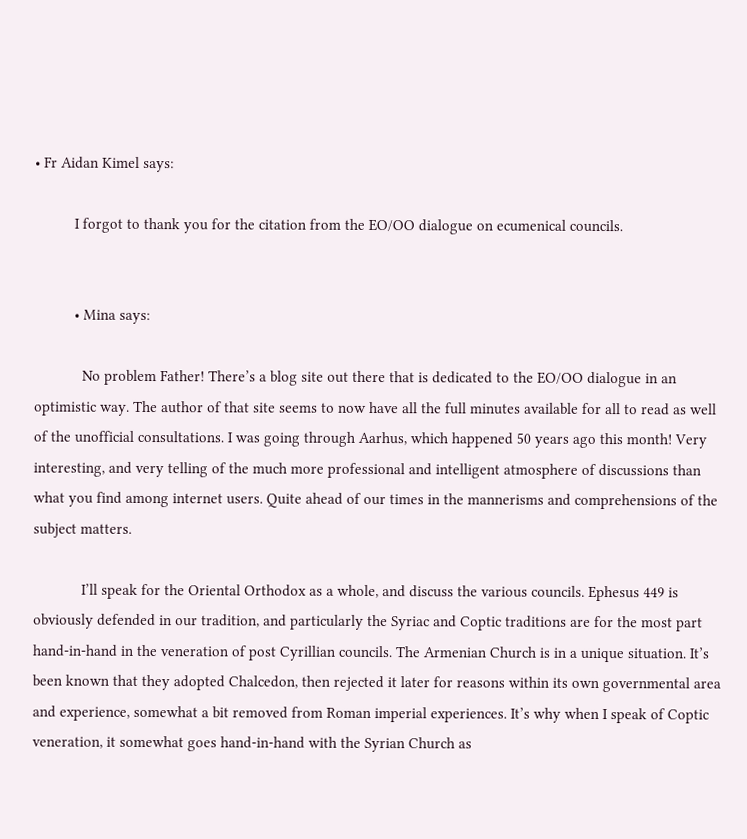• Fr Aidan Kimel says:

          I forgot to thank you for the citation from the EO/OO dialogue on ecumenical councils.


          • Mina says:

            No problem Father! There’s a blog site out there that is dedicated to the EO/OO dialogue in an optimistic way. The author of that site seems to now have all the full minutes available for all to read as well of the unofficial consultations. I was going through Aarhus, which happened 50 years ago this month! Very interesting, and very telling of the much more professional and intelligent atmosphere of discussions than what you find among internet users. Quite ahead of our times in the mannerisms and comprehensions of the subject matters.

            I’ll speak for the Oriental Orthodox as a whole, and discuss the various councils. Ephesus 449 is obviously defended in our tradition, and particularly the Syriac and Coptic traditions are for the most part hand-in-hand in the veneration of post Cyrillian councils. The Armenian Church is in a unique situation. It’s been known that they adopted Chalcedon, then rejected it later for reasons within its own governmental area and experience, somewhat a bit removed from Roman imperial experiences. It’s why when I speak of Coptic veneration, it somewhat goes hand-in-hand with the Syrian Church as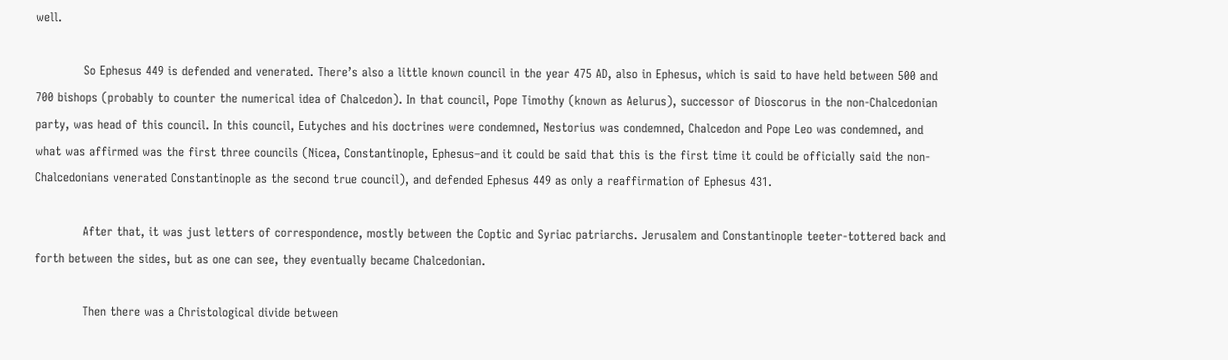well.

            So Ephesus 449 is defended and venerated. There’s also a little known council in the year 475 AD, also in Ephesus, which is said to have held between 500 and 700 bishops (probably to counter the numerical idea of Chalcedon). In that council, Pope Timothy (known as Aelurus), successor of Dioscorus in the non-Chalcedonian party, was head of this council. In this council, Eutyches and his doctrines were condemned, Nestorius was condemned, Chalcedon and Pope Leo was condemned, and what was affirmed was the first three councils (Nicea, Constantinople, Ephesus–and it could be said that this is the first time it could be officially said the non-Chalcedonians venerated Constantinople as the second true council), and defended Ephesus 449 as only a reaffirmation of Ephesus 431.

            After that, it was just letters of correspondence, mostly between the Coptic and Syriac patriarchs. Jerusalem and Constantinople teeter-tottered back and forth between the sides, but as one can see, they eventually became Chalcedonian.

            Then there was a Christological divide between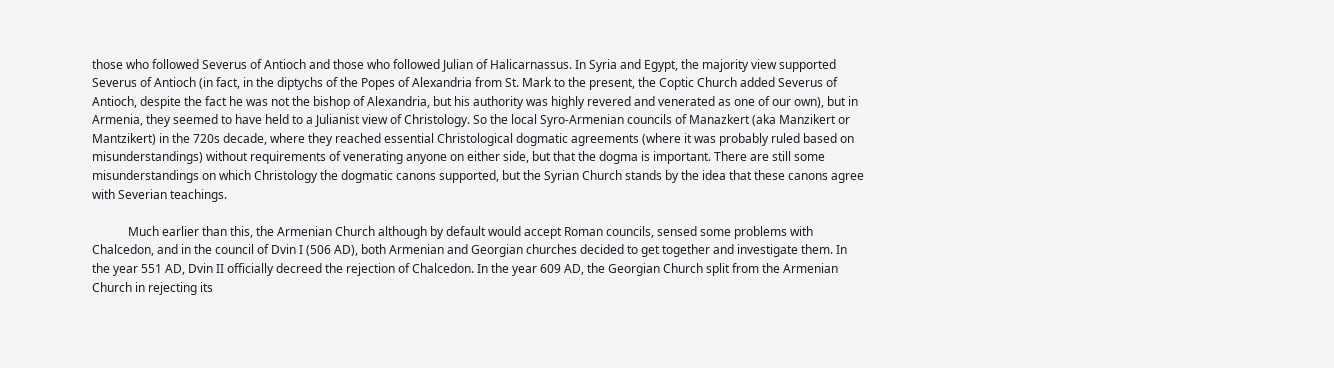those who followed Severus of Antioch and those who followed Julian of Halicarnassus. In Syria and Egypt, the majority view supported Severus of Antioch (in fact, in the diptychs of the Popes of Alexandria from St. Mark to the present, the Coptic Church added Severus of Antioch, despite the fact he was not the bishop of Alexandria, but his authority was highly revered and venerated as one of our own), but in Armenia, they seemed to have held to a Julianist view of Christology. So the local Syro-Armenian councils of Manazkert (aka Manzikert or Mantzikert) in the 720s decade, where they reached essential Christological dogmatic agreements (where it was probably ruled based on misunderstandings) without requirements of venerating anyone on either side, but that the dogma is important. There are still some misunderstandings on which Christology the dogmatic canons supported, but the Syrian Church stands by the idea that these canons agree with Severian teachings.

            Much earlier than this, the Armenian Church although by default would accept Roman councils, sensed some problems with Chalcedon, and in the council of Dvin I (506 AD), both Armenian and Georgian churches decided to get together and investigate them. In the year 551 AD, Dvin II officially decreed the rejection of Chalcedon. In the year 609 AD, the Georgian Church split from the Armenian Church in rejecting its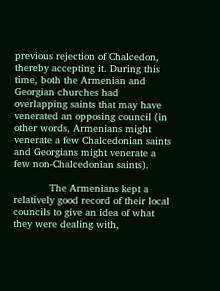previous rejection of Chalcedon, thereby accepting it. During this time, both the Armenian and Georgian churches had overlapping saints that may have venerated an opposing council (in other words, Armenians might venerate a few Chalcedonian saints and Georgians might venerate a few non-Chalcedonian saints).

            The Armenians kept a relatively good record of their local councils to give an idea of what they were dealing with,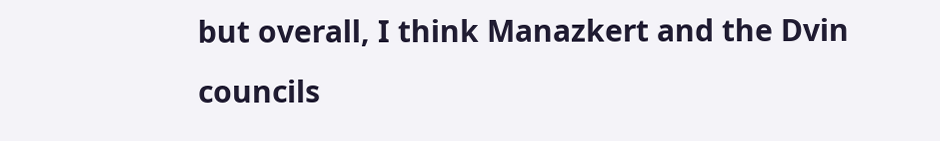but overall, I think Manazkert and the Dvin councils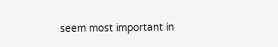seem most important in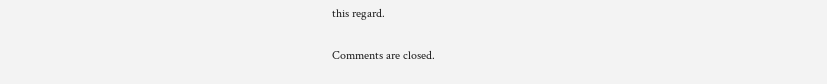this regard.


Comments are closed.